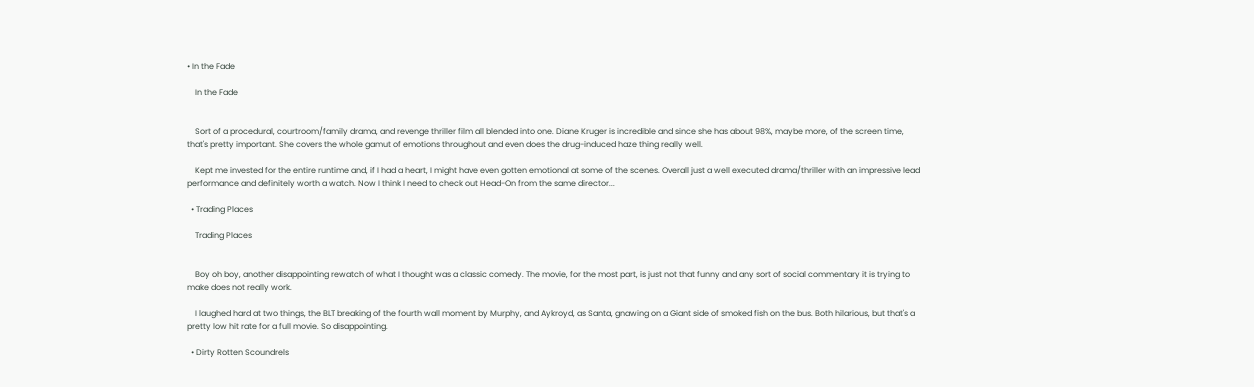• In the Fade

    In the Fade


    Sort of a procedural, courtroom/family drama, and revenge thriller film all blended into one. Diane Kruger is incredible and since she has about 98%, maybe more, of the screen time, that's pretty important. She covers the whole gamut of emotions throughout and even does the drug-induced haze thing really well.

    Kept me invested for the entire runtime and, if I had a heart, I might have even gotten emotional at some of the scenes. Overall just a well executed drama/thriller with an impressive lead performance and definitely worth a watch. Now I think I need to check out Head-On from the same director...

  • Trading Places

    Trading Places


    Boy oh boy, another disappointing rewatch of what I thought was a classic comedy. The movie, for the most part, is just not that funny and any sort of social commentary it is trying to make does not really work.

    I laughed hard at two things, the BLT breaking of the fourth wall moment by Murphy, and Aykroyd, as Santa, gnawing on a Giant side of smoked fish on the bus. Both hilarious, but that's a pretty low hit rate for a full movie. So disappointing.

  • Dirty Rotten Scoundrels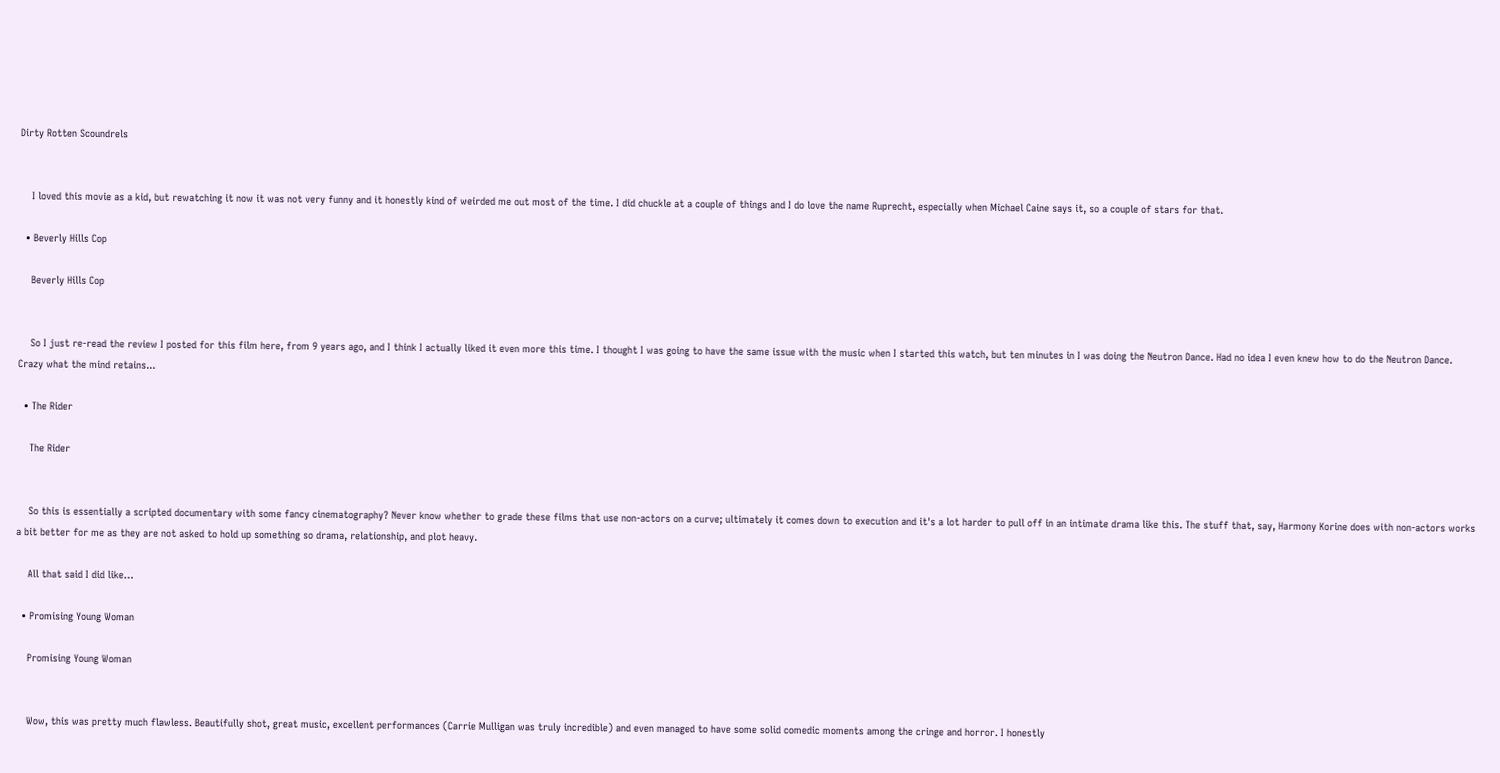Dirty Rotten Scoundrels


    I loved this movie as a kid, but rewatching it now it was not very funny and it honestly kind of weirded me out most of the time. I did chuckle at a couple of things and I do love the name Ruprecht, especially when Michael Caine says it, so a couple of stars for that.

  • Beverly Hills Cop

    Beverly Hills Cop


    So I just re-read the review I posted for this film here, from 9 years ago, and I think I actually liked it even more this time. I thought I was going to have the same issue with the music when I started this watch, but ten minutes in I was doing the Neutron Dance. Had no idea I even knew how to do the Neutron Dance. Crazy what the mind retains...

  • The Rider

    The Rider


    So this is essentially a scripted documentary with some fancy cinematography? Never know whether to grade these films that use non-actors on a curve; ultimately it comes down to execution and it's a lot harder to pull off in an intimate drama like this. The stuff that, say, Harmony Korine does with non-actors works a bit better for me as they are not asked to hold up something so drama, relationship, and plot heavy.

    All that said I did like…

  • Promising Young Woman

    Promising Young Woman


    Wow, this was pretty much flawless. Beautifully shot, great music, excellent performances (Carrie Mulligan was truly incredible) and even managed to have some solid comedic moments among the cringe and horror. I honestly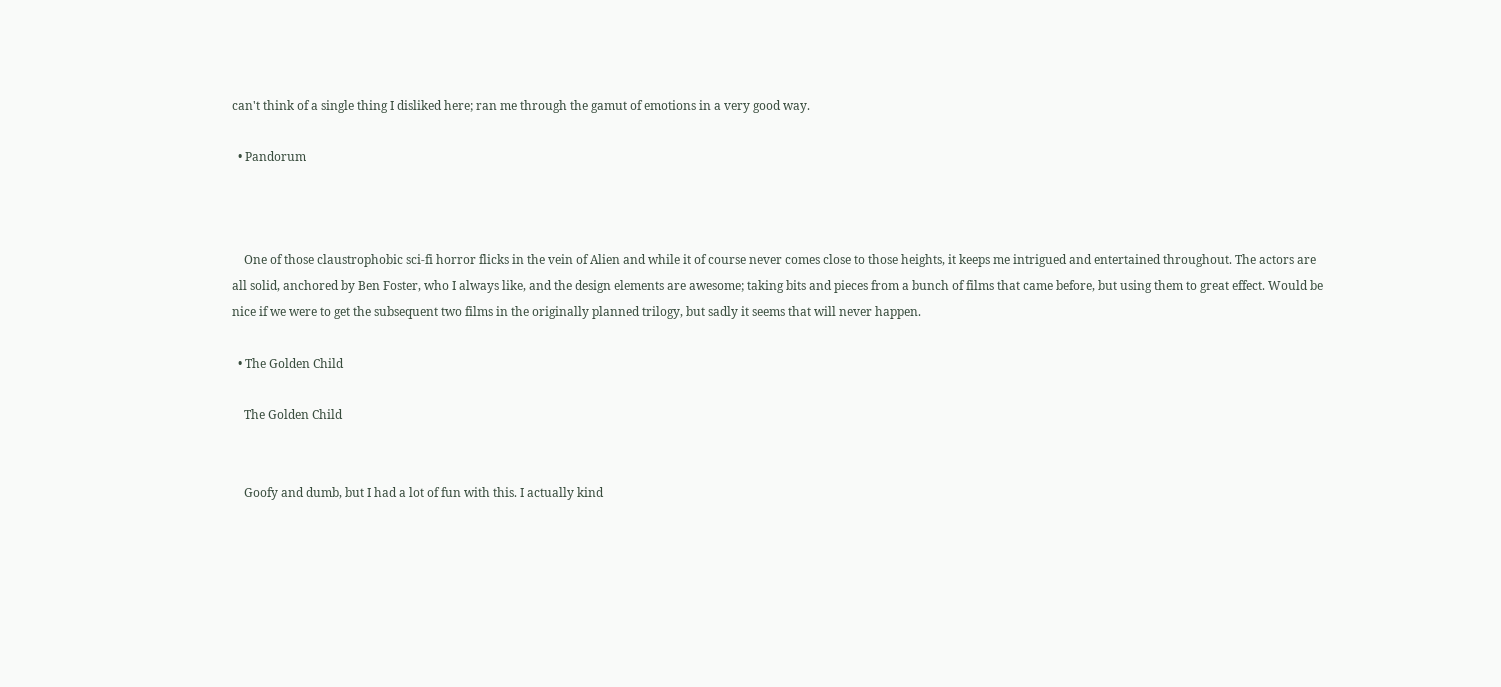can't think of a single thing I disliked here; ran me through the gamut of emotions in a very good way.

  • Pandorum



    One of those claustrophobic sci-fi horror flicks in the vein of Alien and while it of course never comes close to those heights, it keeps me intrigued and entertained throughout. The actors are all solid, anchored by Ben Foster, who I always like, and the design elements are awesome; taking bits and pieces from a bunch of films that came before, but using them to great effect. Would be nice if we were to get the subsequent two films in the originally planned trilogy, but sadly it seems that will never happen.

  • The Golden Child

    The Golden Child


    Goofy and dumb, but I had a lot of fun with this. I actually kind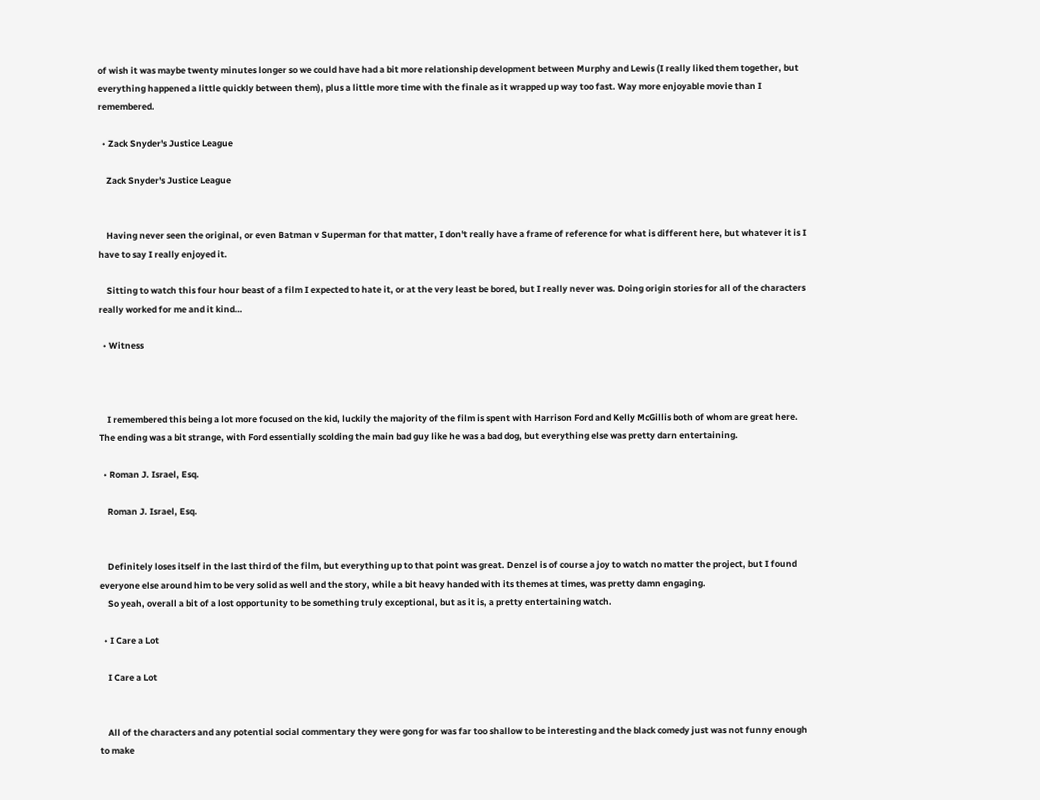of wish it was maybe twenty minutes longer so we could have had a bit more relationship development between Murphy and Lewis (I really liked them together, but everything happened a little quickly between them), plus a little more time with the finale as it wrapped up way too fast. Way more enjoyable movie than I remembered.

  • Zack Snyder's Justice League

    Zack Snyder's Justice League


    Having never seen the original, or even Batman v Superman for that matter, I don't really have a frame of reference for what is different here, but whatever it is I have to say I really enjoyed it.

    Sitting to watch this four hour beast of a film I expected to hate it, or at the very least be bored, but I really never was. Doing origin stories for all of the characters really worked for me and it kind…

  • Witness



    I remembered this being a lot more focused on the kid, luckily the majority of the film is spent with Harrison Ford and Kelly McGillis both of whom are great here. The ending was a bit strange, with Ford essentially scolding the main bad guy like he was a bad dog, but everything else was pretty darn entertaining.

  • Roman J. Israel, Esq.

    Roman J. Israel, Esq.


    Definitely loses itself in the last third of the film, but everything up to that point was great. Denzel is of course a joy to watch no matter the project, but I found everyone else around him to be very solid as well and the story, while a bit heavy handed with its themes at times, was pretty damn engaging.
    So yeah, overall a bit of a lost opportunity to be something truly exceptional, but as it is, a pretty entertaining watch.

  • I Care a Lot

    I Care a Lot


    All of the characters and any potential social commentary they were gong for was far too shallow to be interesting and the black comedy just was not funny enough to make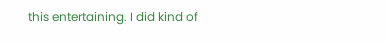this entertaining. I did kind of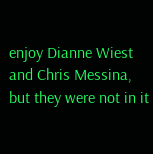enjoy Dianne Wiest and Chris Messina, but they were not in it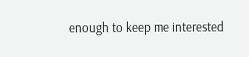enough to keep me interested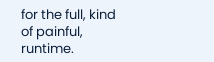for the full, kind of painful, runtime.